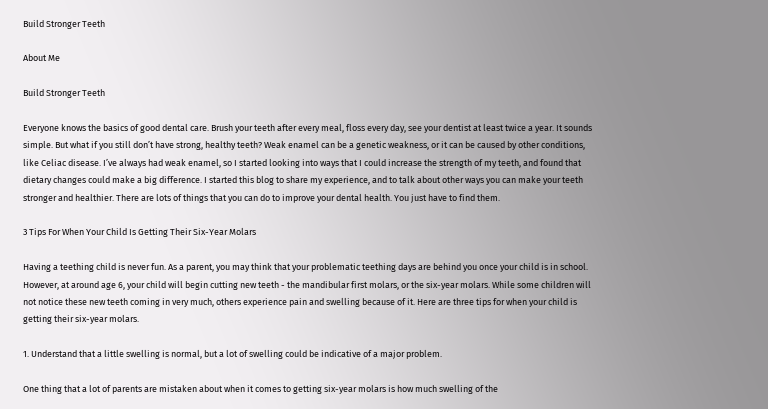Build Stronger Teeth

About Me

Build Stronger Teeth

Everyone knows the basics of good dental care. Brush your teeth after every meal, floss every day, see your dentist at least twice a year. It sounds simple. But what if you still don’t have strong, healthy teeth? Weak enamel can be a genetic weakness, or it can be caused by other conditions, like Celiac disease. I’ve always had weak enamel, so I started looking into ways that I could increase the strength of my teeth, and found that dietary changes could make a big difference. I started this blog to share my experience, and to talk about other ways you can make your teeth stronger and healthier. There are lots of things that you can do to improve your dental health. You just have to find them.

3 Tips For When Your Child Is Getting Their Six-Year Molars

Having a teething child is never fun. As a parent, you may think that your problematic teething days are behind you once your child is in school. However, at around age 6, your child will begin cutting new teeth - the mandibular first molars, or the six-year molars. While some children will not notice these new teeth coming in very much, others experience pain and swelling because of it. Here are three tips for when your child is getting their six-year molars.

1. Understand that a little swelling is normal, but a lot of swelling could be indicative of a major problem.

One thing that a lot of parents are mistaken about when it comes to getting six-year molars is how much swelling of the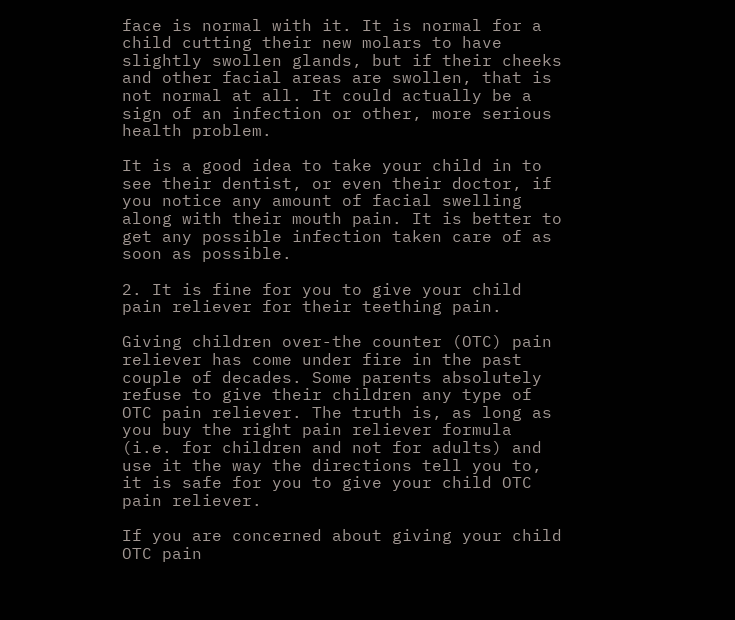face is normal with it. It is normal for a child cutting their new molars to have slightly swollen glands, but if their cheeks and other facial areas are swollen, that is not normal at all. It could actually be a sign of an infection or other, more serious health problem.

It is a good idea to take your child in to see their dentist, or even their doctor, if you notice any amount of facial swelling along with their mouth pain. It is better to get any possible infection taken care of as soon as possible.

2. It is fine for you to give your child pain reliever for their teething pain.

Giving children over-the counter (OTC) pain reliever has come under fire in the past couple of decades. Some parents absolutely refuse to give their children any type of OTC pain reliever. The truth is, as long as you buy the right pain reliever formula (i.e. for children and not for adults) and use it the way the directions tell you to, it is safe for you to give your child OTC pain reliever.

If you are concerned about giving your child OTC pain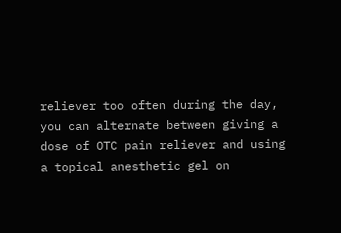reliever too often during the day, you can alternate between giving a dose of OTC pain reliever and using a topical anesthetic gel on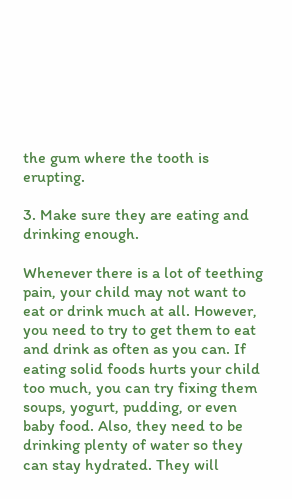the gum where the tooth is erupting.

3. Make sure they are eating and drinking enough.

Whenever there is a lot of teething pain, your child may not want to eat or drink much at all. However, you need to try to get them to eat and drink as often as you can. If eating solid foods hurts your child too much, you can try fixing them soups, yogurt, pudding, or even baby food. Also, they need to be drinking plenty of water so they can stay hydrated. They will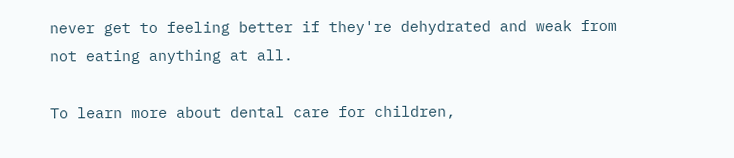never get to feeling better if they're dehydrated and weak from not eating anything at all.

To learn more about dental care for children,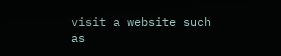visit a website such as